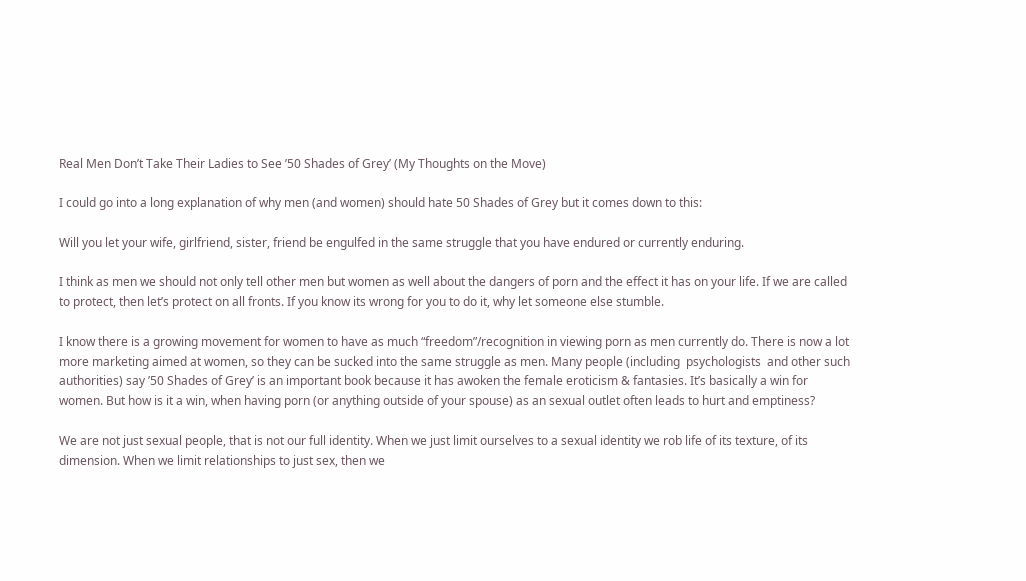Real Men Don’t Take Their Ladies to See ’50 Shades of Grey’ (My Thoughts on the Move)

I could go into a long explanation of why men (and women) should hate 50 Shades of Grey but it comes down to this:

Will you let your wife, girlfriend, sister, friend be engulfed in the same struggle that you have endured or currently enduring.

I think as men we should not only tell other men but women as well about the dangers of porn and the effect it has on your life. If we are called to protect, then let’s protect on all fronts. If you know its wrong for you to do it, why let someone else stumble.

I know there is a growing movement for women to have as much “freedom”/recognition in viewing porn as men currently do. There is now a lot more marketing aimed at women, so they can be sucked into the same struggle as men. Many people (including  psychologists  and other such authorities) say ’50 Shades of Grey’ is an important book because it has awoken the female eroticism & fantasies. It’s basically a win for women. But how is it a win, when having porn (or anything outside of your spouse) as an sexual outlet often leads to hurt and emptiness?

We are not just sexual people, that is not our full identity. When we just limit ourselves to a sexual identity we rob life of its texture, of its dimension. When we limit relationships to just sex, then we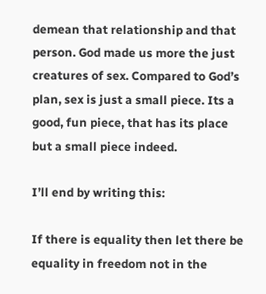demean that relationship and that person. God made us more the just creatures of sex. Compared to God’s plan, sex is just a small piece. Its a good, fun piece, that has its place but a small piece indeed.

I’ll end by writing this:

If there is equality then let there be equality in freedom not in the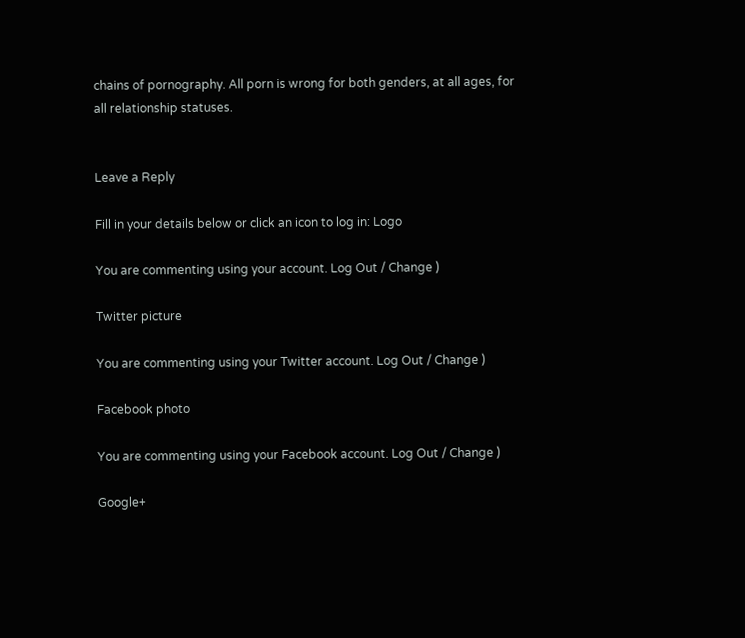chains of pornography. All porn is wrong for both genders, at all ages, for all relationship statuses.


Leave a Reply

Fill in your details below or click an icon to log in: Logo

You are commenting using your account. Log Out / Change )

Twitter picture

You are commenting using your Twitter account. Log Out / Change )

Facebook photo

You are commenting using your Facebook account. Log Out / Change )

Google+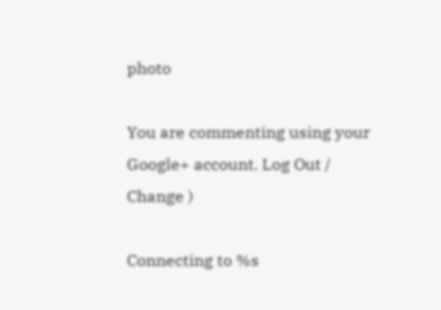photo

You are commenting using your Google+ account. Log Out / Change )

Connecting to %s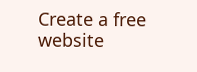Create a free website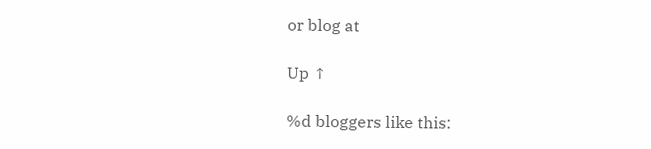or blog at

Up ↑

%d bloggers like this: